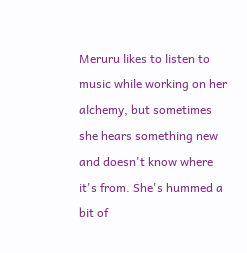Meruru likes to listen to music while working on her alchemy, but sometimes she hears something new and doesn't know where it's from. She's hummed a bit of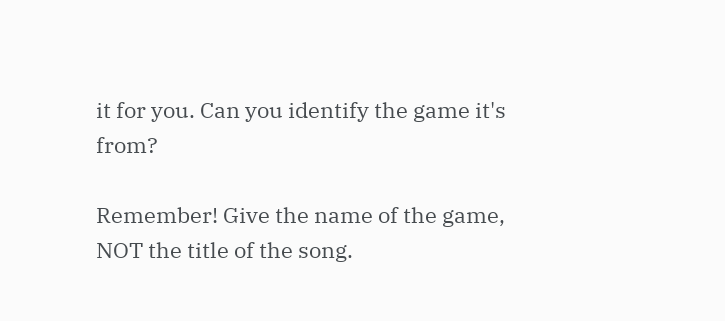it for you. Can you identify the game it's from?

Remember! Give the name of the game, NOT the title of the song.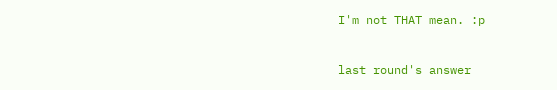I'm not THAT mean. :p


last round's answer